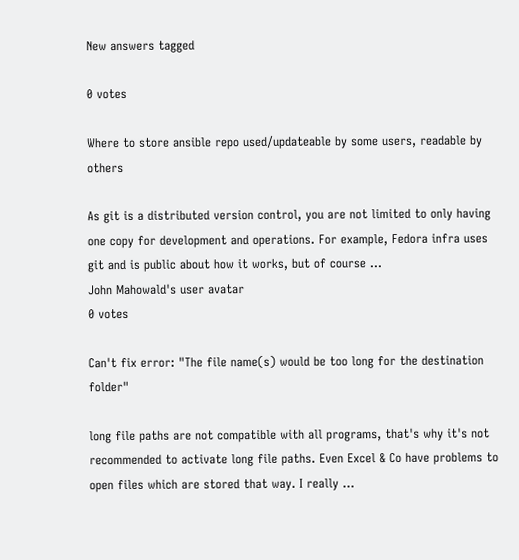New answers tagged

0 votes

Where to store ansible repo used/updateable by some users, readable by others

As git is a distributed version control, you are not limited to only having one copy for development and operations. For example, Fedora infra uses git and is public about how it works, but of course ...
John Mahowald's user avatar
0 votes

Can't fix error: "The file name(s) would be too long for the destination folder"

long file paths are not compatible with all programs, that's why it's not recommended to activate long file paths. Even Excel & Co have problems to open files which are stored that way. I really ...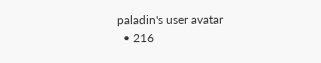paladin's user avatar
  • 216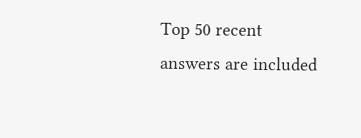Top 50 recent answers are included